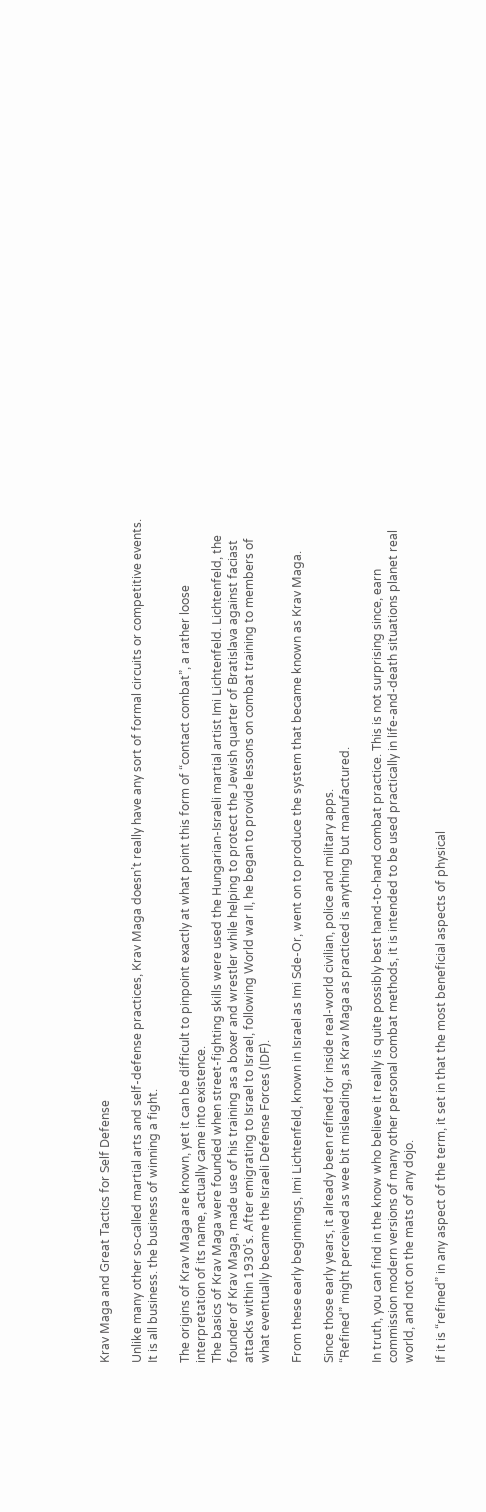Krav Maga and Great Tactics for Self Defense

Unlike many other so-called martial arts and self-defense practices, Krav Maga doesn’t really have any sort of formal circuits or competitive events. It is all business. the business of winning a fight.

The origins of Krav Maga are known, yet it can be difficult to pinpoint exactly at what point this form of “contact combat”, a rather loose interpretation of its name, actually came into existence.
The basics of Krav Maga were founded when street-fighting skills were used the Hungarian-Israeli martial artist Imi Lichtenfeld. Lichtenfeld, the founder of Krav Maga, made use of his training as a boxer and wrestler while helping to protect the Jewish quarter of Bratislava against faciast attacks within 1930’s. After emigrating to Israel to Israel, following World war II, he began to provide lessons on combat training to members of what eventually became the Israeli Defense Forces (IDF).

From these early beginnings, Imi Lichtenfeld, known in Israel as Imi Sde-Or, went on to produce the system that became known as Krav Maga.

Since those early years, it already been refined for inside real-world civilian, police and military apps.
“Refined” might perceived as wee bit misleading, as Krav Maga as practiced is anything but manufactured.

In truth, you can find in the know who believe it really is quite possibly best hand-to-hand combat practice. This is not surprising since, earn commission modern versions of many other personal combat methods, it is intended to be used practically in life-and-death situations planet real world, and not on the mats of any dojo.

If it is “refined” in any aspect of the term, it set in that the most beneficial aspects of physical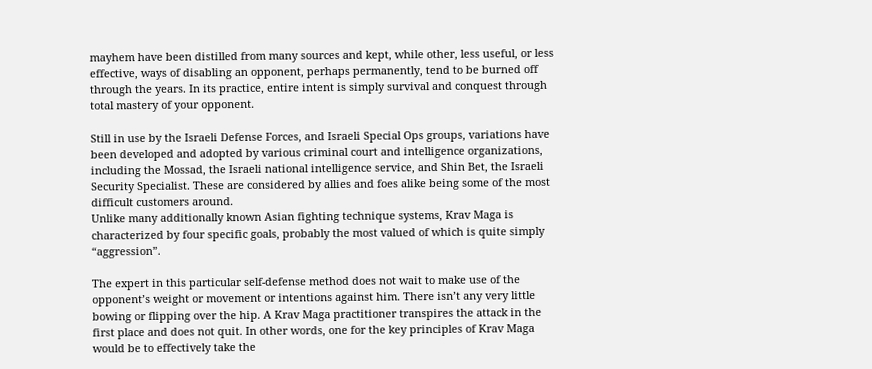mayhem have been distilled from many sources and kept, while other, less useful, or less effective, ways of disabling an opponent, perhaps permanently, tend to be burned off through the years. In its practice, entire intent is simply survival and conquest through total mastery of your opponent.

Still in use by the Israeli Defense Forces, and Israeli Special Ops groups, variations have been developed and adopted by various criminal court and intelligence organizations, including the Mossad, the Israeli national intelligence service, and Shin Bet, the Israeli Security Specialist. These are considered by allies and foes alike being some of the most difficult customers around.
Unlike many additionally known Asian fighting technique systems, Krav Maga is characterized by four specific goals, probably the most valued of which is quite simply “aggression”.

The expert in this particular self-defense method does not wait to make use of the opponent’s weight or movement or intentions against him. There isn’t any very little bowing or flipping over the hip. A Krav Maga practitioner transpires the attack in the first place and does not quit. In other words, one for the key principles of Krav Maga would be to effectively take the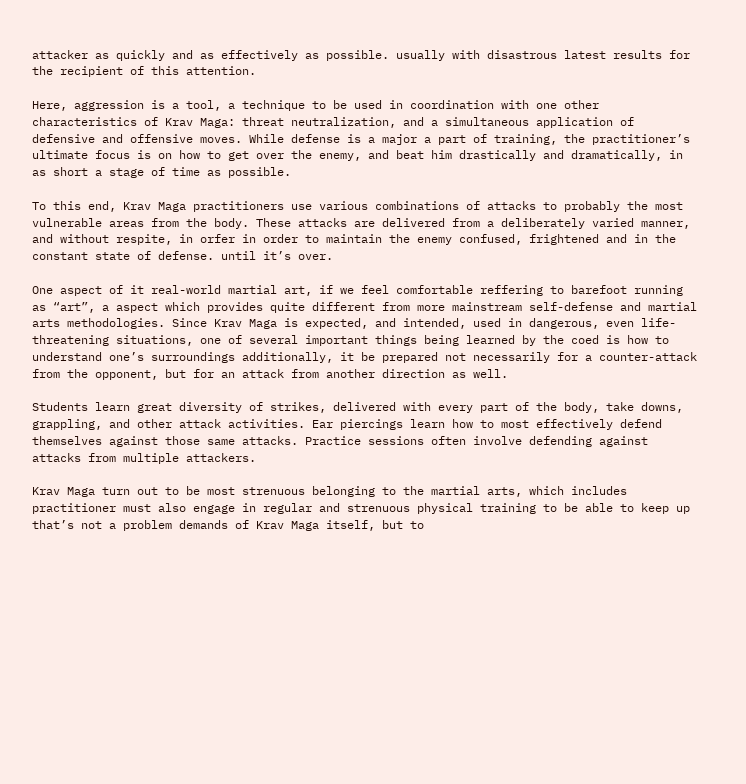attacker as quickly and as effectively as possible. usually with disastrous latest results for the recipient of this attention.

Here, aggression is a tool, a technique to be used in coordination with one other characteristics of Krav Maga: threat neutralization, and a simultaneous application of defensive and offensive moves. While defense is a major a part of training, the practitioner’s ultimate focus is on how to get over the enemy, and beat him drastically and dramatically, in as short a stage of time as possible.

To this end, Krav Maga practitioners use various combinations of attacks to probably the most vulnerable areas from the body. These attacks are delivered from a deliberately varied manner, and without respite, in orfer in order to maintain the enemy confused, frightened and in the constant state of defense. until it’s over.

One aspect of it real-world martial art, if we feel comfortable reffering to barefoot running as “art”, a aspect which provides quite different from more mainstream self-defense and martial arts methodologies. Since Krav Maga is expected, and intended, used in dangerous, even life-threatening situations, one of several important things being learned by the coed is how to understand one’s surroundings additionally, it be prepared not necessarily for a counter-attack from the opponent, but for an attack from another direction as well.

Students learn great diversity of strikes, delivered with every part of the body, take downs, grappling, and other attack activities. Ear piercings learn how to most effectively defend themselves against those same attacks. Practice sessions often involve defending against attacks from multiple attackers.

Krav Maga turn out to be most strenuous belonging to the martial arts, which includes practitioner must also engage in regular and strenuous physical training to be able to keep up that’s not a problem demands of Krav Maga itself, but to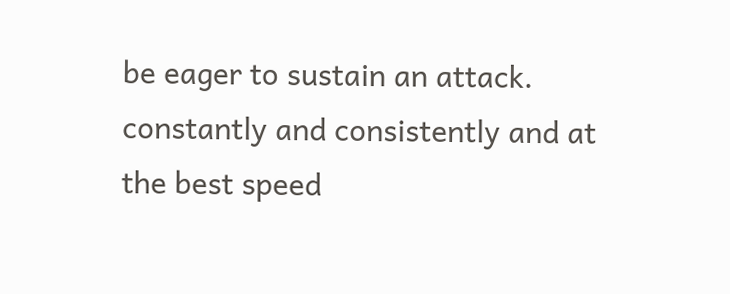be eager to sustain an attack. constantly and consistently and at the best speed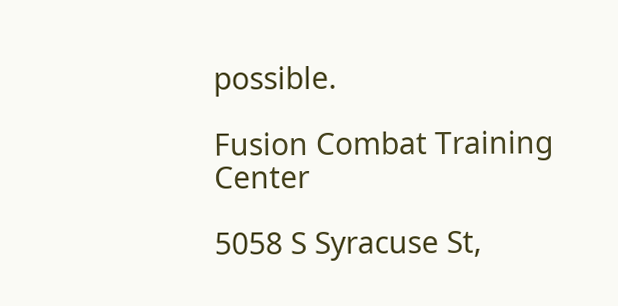possible.

Fusion Combat Training Center

5058 S Syracuse St,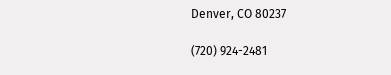Denver, CO 80237

(720) 924-2481